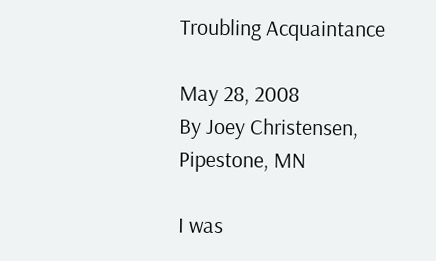Troubling Acquaintance

May 28, 2008
By Joey Christensen, Pipestone, MN

I was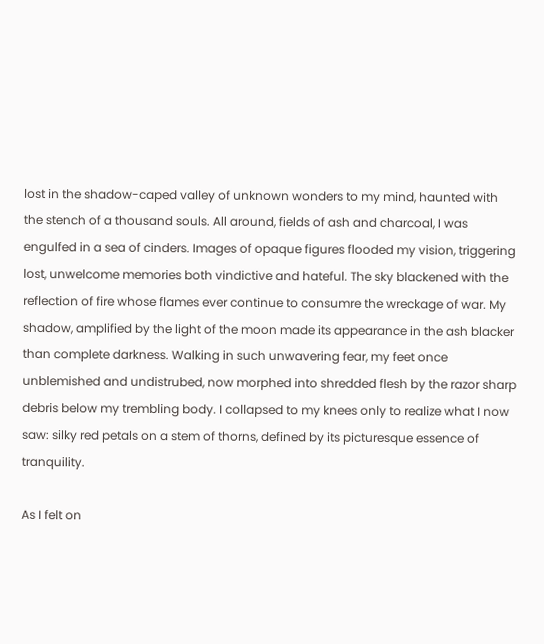lost in the shadow-caped valley of unknown wonders to my mind, haunted with the stench of a thousand souls. All around, fields of ash and charcoal, I was engulfed in a sea of cinders. Images of opaque figures flooded my vision, triggering lost, unwelcome memories both vindictive and hateful. The sky blackened with the reflection of fire whose flames ever continue to consumre the wreckage of war. My shadow, amplified by the light of the moon made its appearance in the ash blacker than complete darkness. Walking in such unwavering fear, my feet once unblemished and undistrubed, now morphed into shredded flesh by the razor sharp debris below my trembling body. I collapsed to my knees only to realize what I now saw: silky red petals on a stem of thorns, defined by its picturesque essence of tranquility.

As I felt on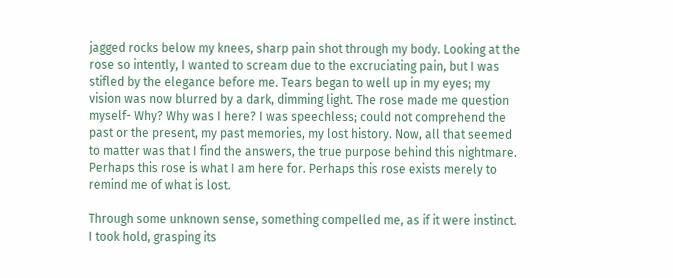jagged rocks below my knees, sharp pain shot through my body. Looking at the rose so intently, I wanted to scream due to the excruciating pain, but I was stifled by the elegance before me. Tears began to well up in my eyes; my vision was now blurred by a dark, dimming light. The rose made me question myself- Why? Why was I here? I was speechless; could not comprehend the past or the present, my past memories, my lost history. Now, all that seemed to matter was that I find the answers, the true purpose behind this nightmare. Perhaps this rose is what I am here for. Perhaps this rose exists merely to remind me of what is lost.

Through some unknown sense, something compelled me, as if it were instinct. I took hold, grasping its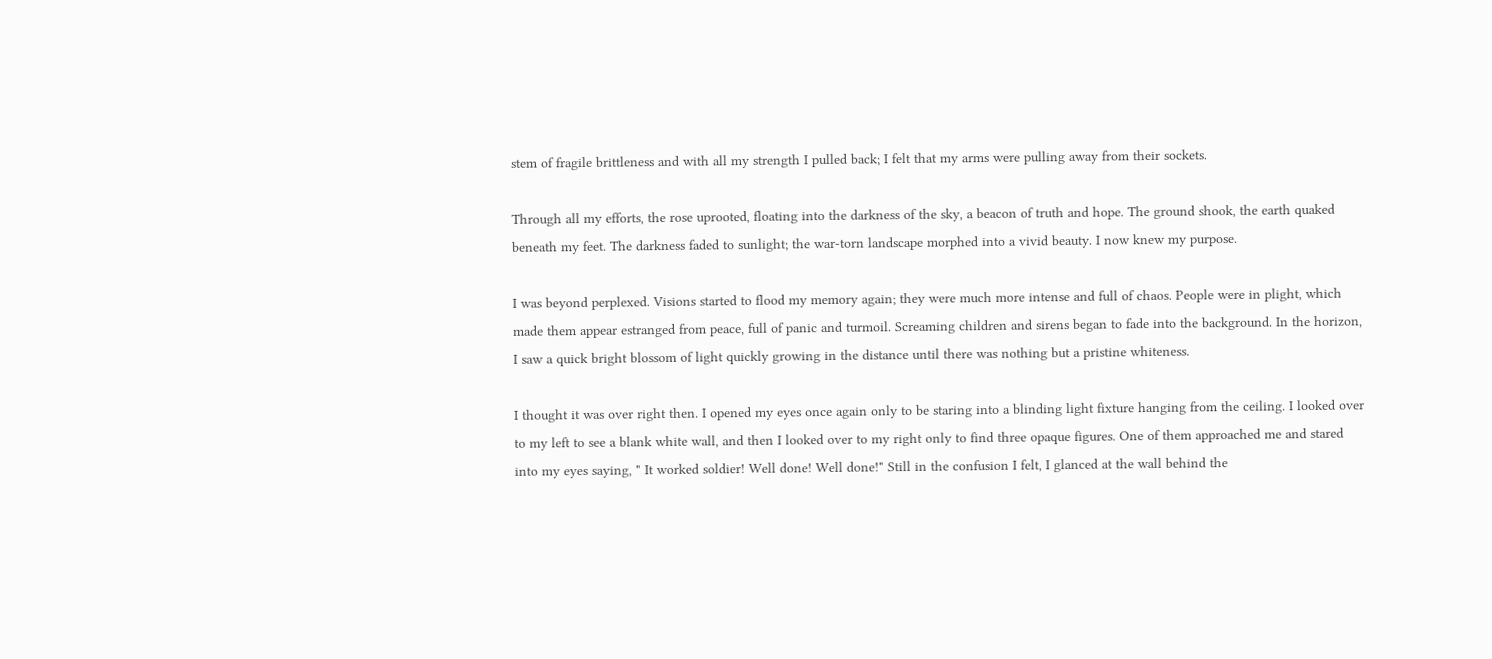stem of fragile brittleness and with all my strength I pulled back; I felt that my arms were pulling away from their sockets.

Through all my efforts, the rose uprooted, floating into the darkness of the sky, a beacon of truth and hope. The ground shook, the earth quaked beneath my feet. The darkness faded to sunlight; the war-torn landscape morphed into a vivid beauty. I now knew my purpose.

I was beyond perplexed. Visions started to flood my memory again; they were much more intense and full of chaos. People were in plight, which made them appear estranged from peace, full of panic and turmoil. Screaming children and sirens began to fade into the background. In the horizon, I saw a quick bright blossom of light quickly growing in the distance until there was nothing but a pristine whiteness.

I thought it was over right then. I opened my eyes once again only to be staring into a blinding light fixture hanging from the ceiling. I looked over to my left to see a blank white wall, and then I looked over to my right only to find three opaque figures. One of them approached me and stared into my eyes saying, " It worked soldier! Well done! Well done!" Still in the confusion I felt, I glanced at the wall behind the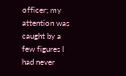officer; my attention was caught by a few figures I had never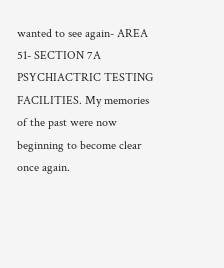wanted to see again- AREA 51- SECTION 7A PSYCHIACTRIC TESTING FACILITIES. My memories of the past were now beginning to become clear once again.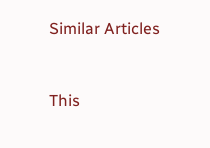Similar Articles


This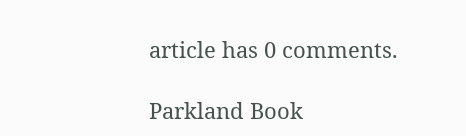article has 0 comments.

Parkland Book